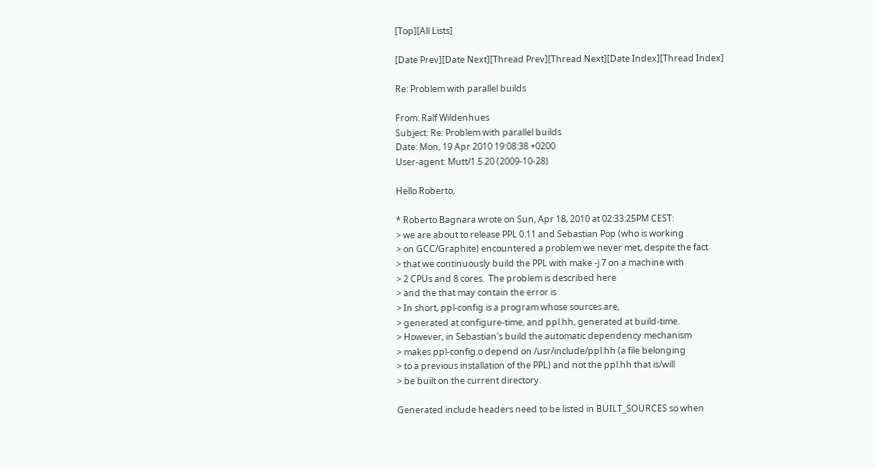[Top][All Lists]

[Date Prev][Date Next][Thread Prev][Thread Next][Date Index][Thread Index]

Re: Problem with parallel builds

From: Ralf Wildenhues
Subject: Re: Problem with parallel builds
Date: Mon, 19 Apr 2010 19:08:38 +0200
User-agent: Mutt/1.5.20 (2009-10-28)

Hello Roberto,

* Roberto Bagnara wrote on Sun, Apr 18, 2010 at 02:33:25PM CEST:
> we are about to release PPL 0.11 and Sebastian Pop (who is working
> on GCC/Graphite) encountered a problem we never met, despite the fact
> that we continuously build the PPL with make -j 7 on a machine with
> 2 CPUs and 8 cores.  The problem is described here
> and the that may contain the error is
> In short, ppl-config is a program whose sources are,
> generated at configure-time, and ppl.hh, generated at build-time.
> However, in Sebastian's build the automatic dependency mechanism
> makes ppl-config.o depend on /usr/include/ppl.hh (a file belonging
> to a previous installation of the PPL) and not the ppl.hh that is/will
> be built on the current directory.

Generated include headers need to be listed in BUILT_SOURCES so when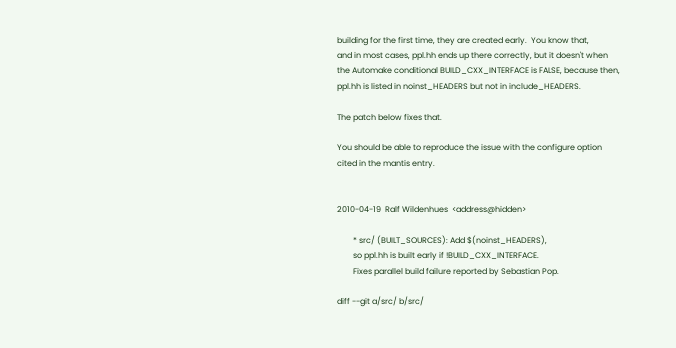building for the first time, they are created early.  You know that,
and in most cases, ppl.hh ends up there correctly, but it doesn't when
the Automake conditional BUILD_CXX_INTERFACE is FALSE, because then,
ppl.hh is listed in noinst_HEADERS but not in include_HEADERS.

The patch below fixes that.

You should be able to reproduce the issue with the configure option
cited in the mantis entry.


2010-04-19  Ralf Wildenhues  <address@hidden>

        * src/ (BUILT_SOURCES): Add $(noinst_HEADERS),
        so ppl.hh is built early if !BUILD_CXX_INTERFACE.
        Fixes parallel build failure reported by Sebastian Pop.

diff --git a/src/ b/src/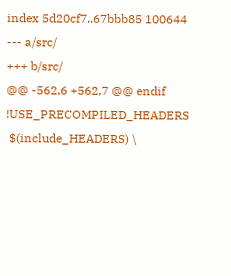index 5d20cf7..67bbb85 100644
--- a/src/
+++ b/src/
@@ -562,6 +562,7 @@ endif !USE_PRECOMPILED_HEADERS
 $(include_HEADERS) \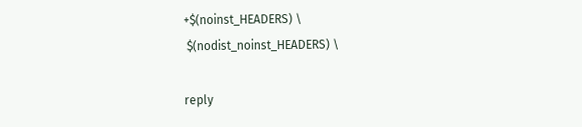+$(noinst_HEADERS) \
 $(nodist_noinst_HEADERS) \

reply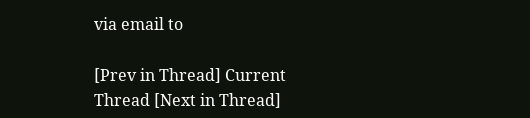via email to

[Prev in Thread] Current Thread [Next in Thread]